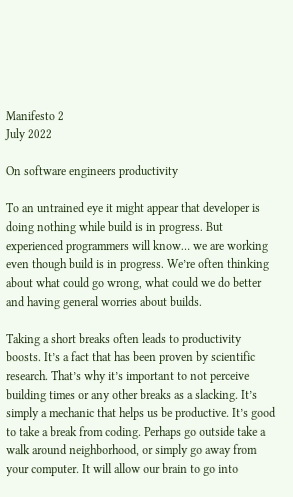Manifesto 2
July 2022

On software engineers productivity

To an untrained eye it might appear that developer is doing nothing while build is in progress. But experienced programmers will know… we are working even though build is in progress. We’re often thinking about what could go wrong, what could we do better and having general worries about builds.

Taking a short breaks often leads to productivity boosts. It’s a fact that has been proven by scientific research. That’s why it’s important to not perceive building times or any other breaks as a slacking. It’s simply a mechanic that helps us be productive. It’s good to take a break from coding. Perhaps go outside take a walk around neighborhood, or simply go away from your computer. It will allow our brain to go into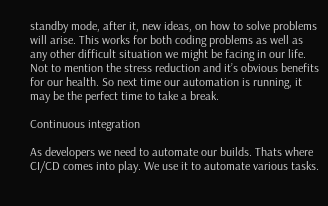standby mode, after it, new ideas, on how to solve problems will arise. This works for both coding problems as well as any other difficult situation we might be facing in our life. Not to mention the stress reduction and it’s obvious benefits for our health. So next time our automation is running, it may be the perfect time to take a break.

Continuous integration

As developers we need to automate our builds. Thats where CI/CD comes into play. We use it to automate various tasks.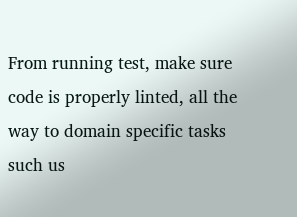From running test, make sure code is properly linted, all the way to domain specific tasks such us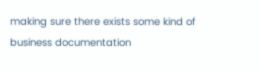making sure there exists some kind of business documentation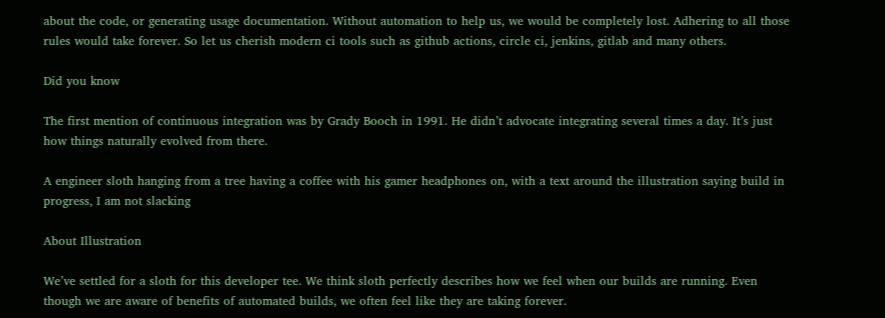about the code, or generating usage documentation. Without automation to help us, we would be completely lost. Adhering to all those rules would take forever. So let us cherish modern ci tools such as github actions, circle ci, jenkins, gitlab and many others.

Did you know

The first mention of continuous integration was by Grady Booch in 1991. He didn’t advocate integrating several times a day. It’s just how things naturally evolved from there.

A engineer sloth hanging from a tree having a coffee with his gamer headphones on, with a text around the illustration saying build in progress, I am not slacking

About Illustration

We’ve settled for a sloth for this developer tee. We think sloth perfectly describes how we feel when our builds are running. Even though we are aware of benefits of automated builds, we often feel like they are taking forever.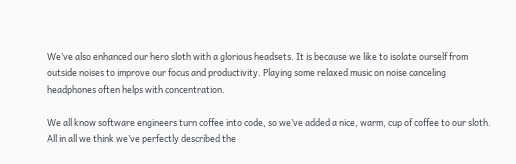We’ve also enhanced our hero sloth with a glorious headsets. It is because we like to isolate ourself from outside noises to improve our focus and productivity. Playing some relaxed music on noise canceling headphones often helps with concentration.

We all know software engineers turn coffee into code, so we’ve added a nice, warm, cup of coffee to our sloth. All in all we think we’ve perfectly described the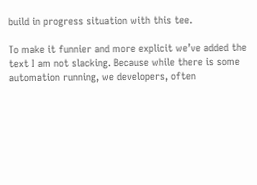build in progress situation with this tee.

To make it funnier and more explicit we’ve added the text I am not slacking. Because while there is some automation running, we developers, often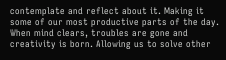contemplate and reflect about it. Making it some of our most productive parts of the day. When mind clears, troubles are gone and creativity is born. Allowing us to solve other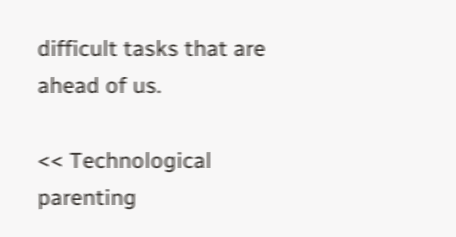difficult tasks that are ahead of us.

<< Technological parenting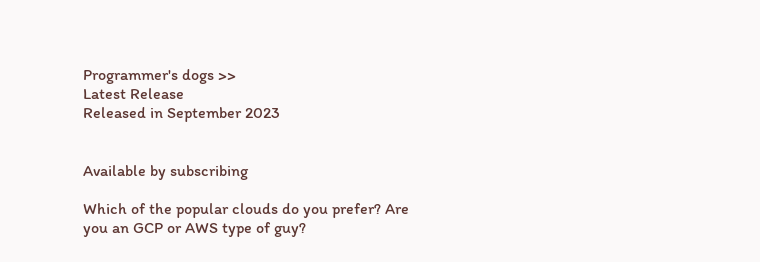Programmer's dogs >>
Latest Release
Released in September 2023


Available by subscribing

Which of the popular clouds do you prefer? Are you an GCP or AWS type of guy?